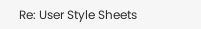Re: User Style Sheets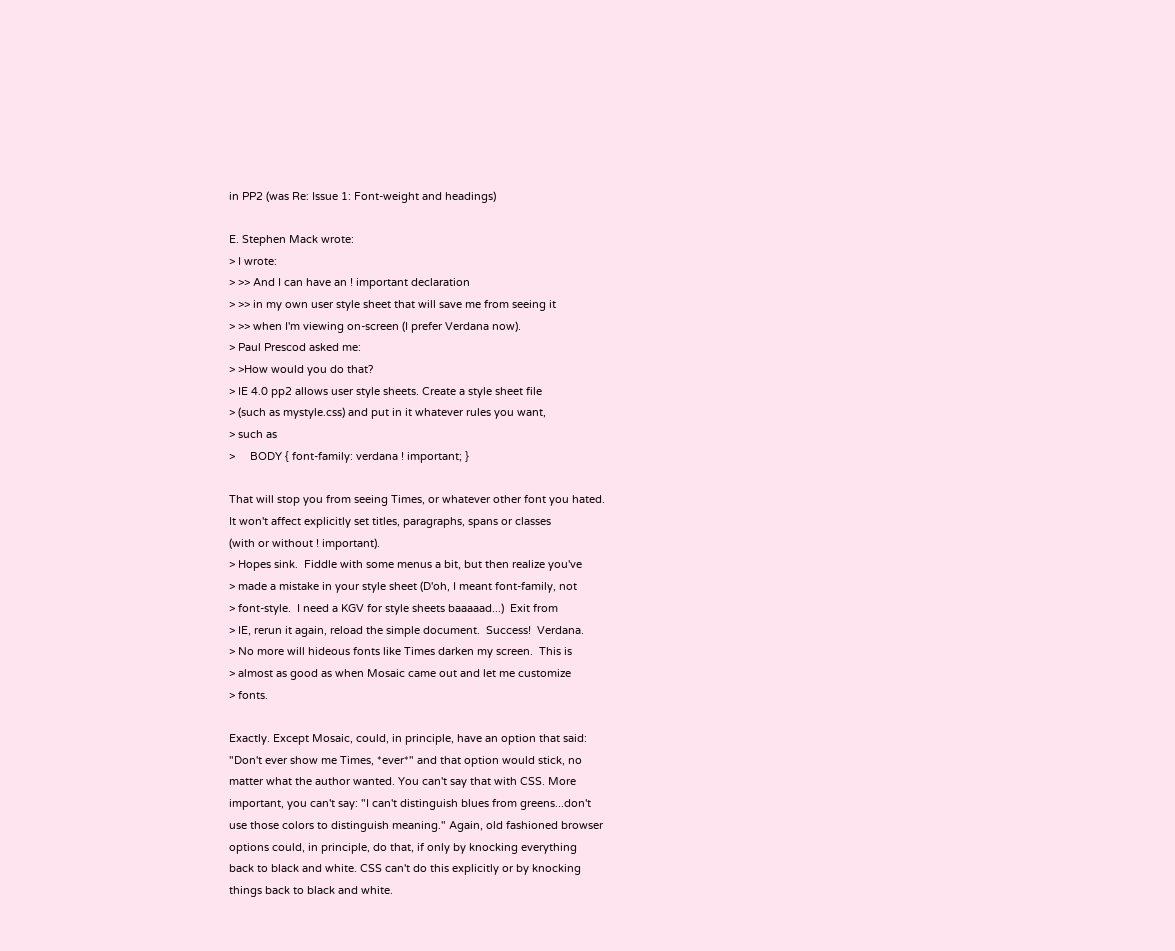in PP2 (was Re: Issue 1: Font-weight and headings)

E. Stephen Mack wrote:
> I wrote:
> >> And I can have an ! important declaration
> >> in my own user style sheet that will save me from seeing it
> >> when I'm viewing on-screen (I prefer Verdana now).
> Paul Prescod asked me:
> >How would you do that?
> IE 4.0 pp2 allows user style sheets. Create a style sheet file
> (such as mystyle.css) and put in it whatever rules you want,
> such as
>     BODY { font-family: verdana ! important; }

That will stop you from seeing Times, or whatever other font you hated.
It won't affect explicitly set titles, paragraphs, spans or classes
(with or without ! important).
> Hopes sink.  Fiddle with some menus a bit, but then realize you've
> made a mistake in your style sheet (D'oh, I meant font-family, not
> font-style.  I need a KGV for style sheets baaaaad...)  Exit from
> IE, rerun it again, reload the simple document.  Success!  Verdana.
> No more will hideous fonts like Times darken my screen.  This is
> almost as good as when Mosaic came out and let me customize
> fonts.

Exactly. Except Mosaic, could, in principle, have an option that said:
"Don't ever show me Times, *ever*" and that option would stick, no
matter what the author wanted. You can't say that with CSS. More
important, you can't say: "I can't distinguish blues from greens...don't
use those colors to distinguish meaning." Again, old fashioned browser
options could, in principle, do that, if only by knocking everything
back to black and white. CSS can't do this explicitly or by knocking
things back to black and white.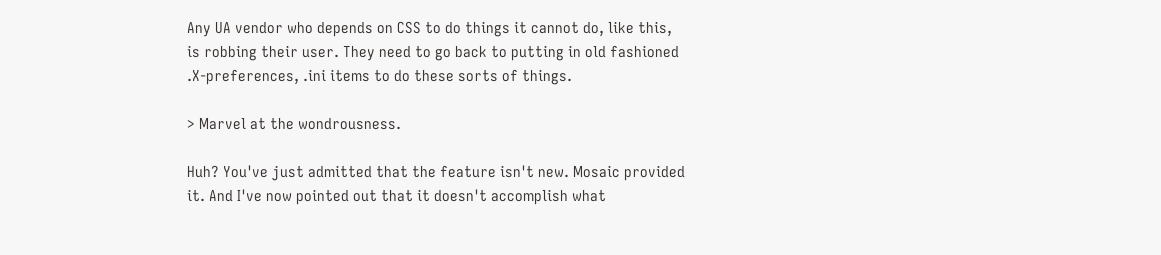Any UA vendor who depends on CSS to do things it cannot do, like this,
is robbing their user. They need to go back to putting in old fashioned
.X-preferences, .ini items to do these sorts of things.

> Marvel at the wondrousness.

Huh? You've just admitted that the feature isn't new. Mosaic provided
it. And I've now pointed out that it doesn't accomplish what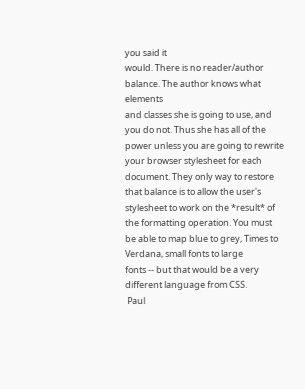you said it
would. There is no reader/author balance. The author knows what elements
and classes she is going to use, and you do not. Thus she has all of the
power unless you are going to rewrite your browser stylesheet for each
document. They only way to restore that balance is to allow the user's
stylesheet to work on the *result* of the formatting operation. You must
be able to map blue to grey, Times to Verdana, small fonts to large
fonts -- but that would be a very different language from CSS.
 Paul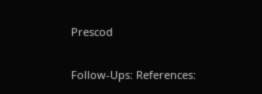Prescod

Follow-Ups: References: